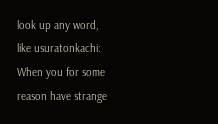look up any word, like usuratonkachi:
When you for some reason have strange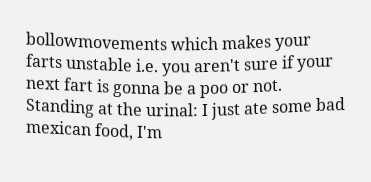bollowmovements which makes your farts unstable i.e. you aren't sure if your next fart is gonna be a poo or not.
Standing at the urinal: I just ate some bad mexican food, I'm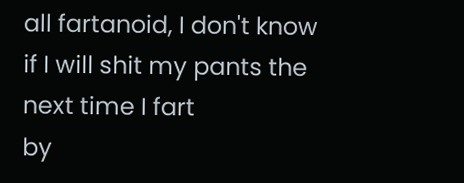all fartanoid, I don't know if I will shit my pants the next time I fart
by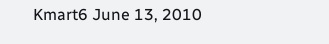Kmart6 June 13, 2010